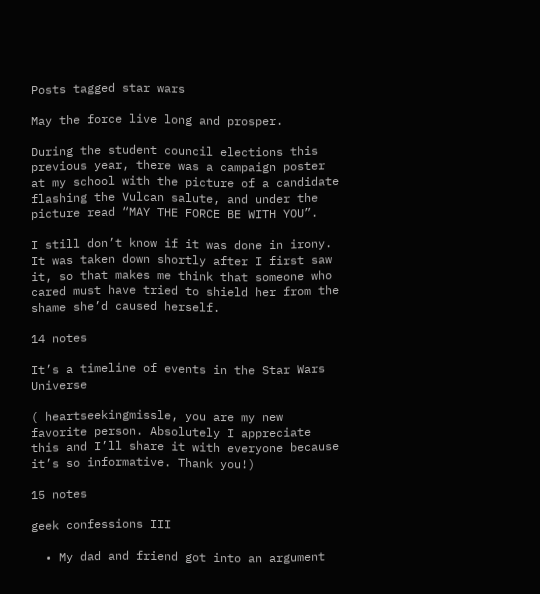Posts tagged star wars

May the force live long and prosper.

During the student council elections this previous year, there was a campaign poster at my school with the picture of a candidate flashing the Vulcan salute, and under the picture read “MAY THE FORCE BE WITH YOU”.

I still don’t know if it was done in irony. It was taken down shortly after I first saw it, so that makes me think that someone who cared must have tried to shield her from the shame she’d caused herself.

14 notes

It’s a timeline of events in the Star Wars Universe

( heartseekingmissle, you are my new favorite person. Absolutely I appreciate this and I’ll share it with everyone because it’s so informative. Thank you!)

15 notes

geek confessions III

  • My dad and friend got into an argument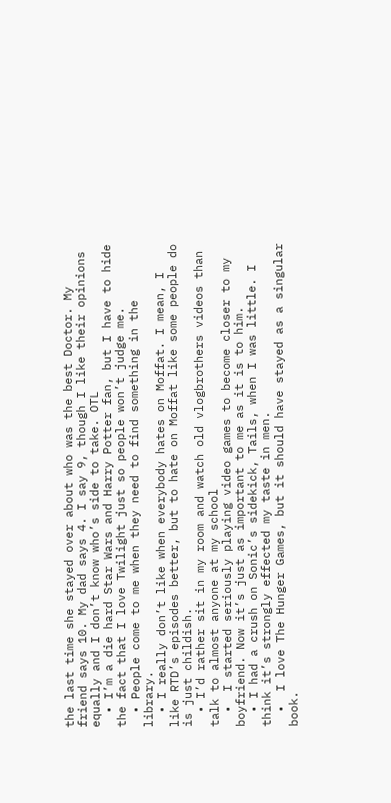the last time she stayed over about who was the best Doctor. My friend says 10. My dad says 4. I say 9, though I like their opinions equally and I don’t know who’s side to take. OTL
  • I’m a die hard Star Wars and Harry Potter fan, but I have to hide the fact that I love Twilight just so people won’t judge me.
  • People come to me when they need to find something in the library.
  • I really don’t like when everybody hates on Moffat. I mean, I like RTD’s episodes better, but to hate on Moffat like some people do is just childish.
  • I’d rather sit in my room and watch old vlogbrothers videos than talk to almost anyone at my school
  •  I started seriously playing video games to become closer to my boyfriend. Now it’s just as important to me as it is to him.
  • I had a crush on Sonic’s sidekick, Tails, when I was little. I think it’s strongly effected my taste in men.
  •  I love The Hunger Games, but it should have stayed as a singular book.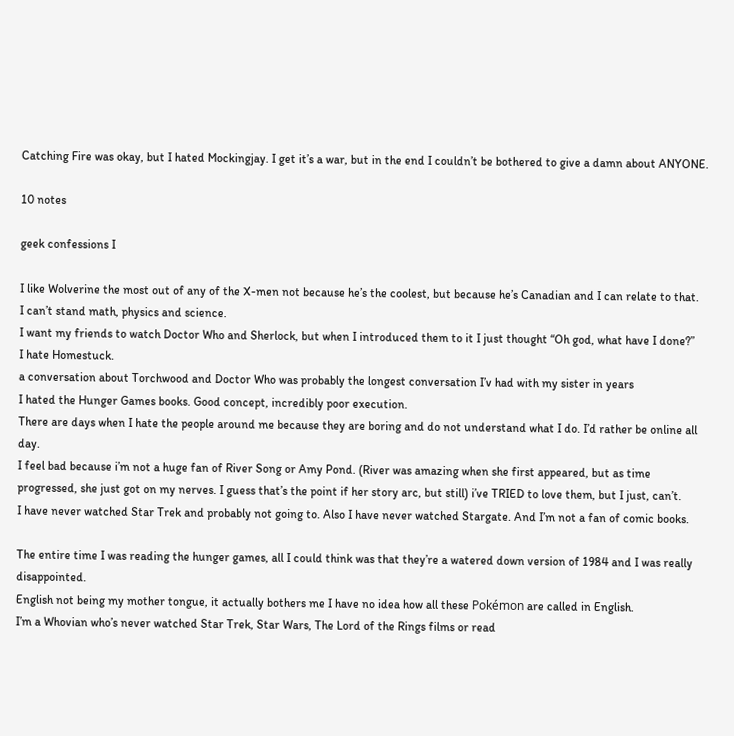Catching Fire was okay, but I hated Mockingjay. I get it’s a war, but in the end I couldn’t be bothered to give a damn about ANYONE.

10 notes

geek confessions I

I like Wolverine the most out of any of the X-men not because he’s the coolest, but because he’s Canadian and I can relate to that.
I can’t stand math, physics and science.
I want my friends to watch Doctor Who and Sherlock, but when I introduced them to it I just thought “Oh god, what have I done?”
I hate Homestuck.
a conversation about Torchwood and Doctor Who was probably the longest conversation I’v had with my sister in years
I hated the Hunger Games books. Good concept, incredibly poor execution.
There are days when I hate the people around me because they are boring and do not understand what I do. I’d rather be online all day.
I feel bad because i’m not a huge fan of River Song or Amy Pond. (River was amazing when she first appeared, but as time progressed, she just got on my nerves. I guess that’s the point if her story arc, but still) i’ve TRIED to love them, but I just, can’t.
I have never watched Star Trek and probably not going to. Also I have never watched Stargate. And I’m not a fan of comic books.

The entire time I was reading the hunger games, all I could think was that they’re a watered down version of 1984 and I was really disappointed.
English not being my mother tongue, it actually bothers me I have no idea how all these Pokémon are called in English.
I’m a Whovian who’s never watched Star Trek, Star Wars, The Lord of the Rings films or read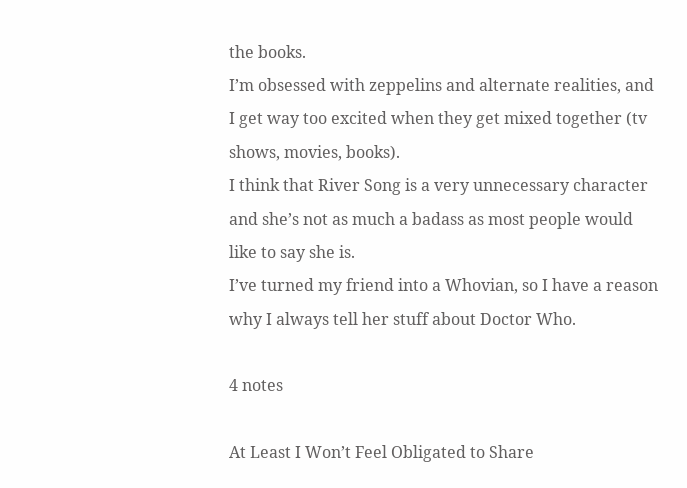the books.
I’m obsessed with zeppelins and alternate realities, and I get way too excited when they get mixed together (tv shows, movies, books).
I think that River Song is a very unnecessary character and she’s not as much a badass as most people would like to say she is.
I’ve turned my friend into a Whovian, so I have a reason why I always tell her stuff about Doctor Who.

4 notes

At Least I Won’t Feel Obligated to Share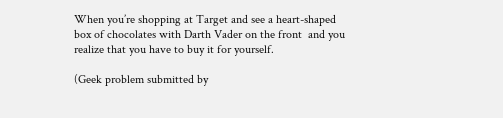When you’re shopping at Target and see a heart-shaped box of chocolates with Darth Vader on the front  and you realize that you have to buy it for yourself.

(Geek problem submitted by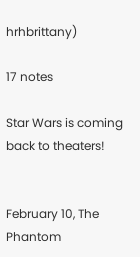hrhbrittany)

17 notes

Star Wars is coming back to theaters!


February 10, The Phantom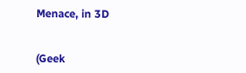Menace, in 3D


(Geek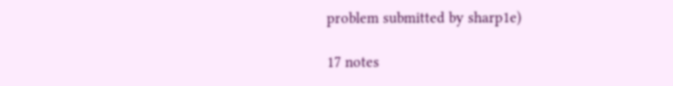problem submitted by sharp1e)

17 notes